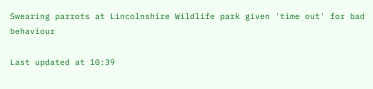Swearing parrots at Lincolnshire Wildlife park given 'time out' for bad behaviour

Last updated at 10:39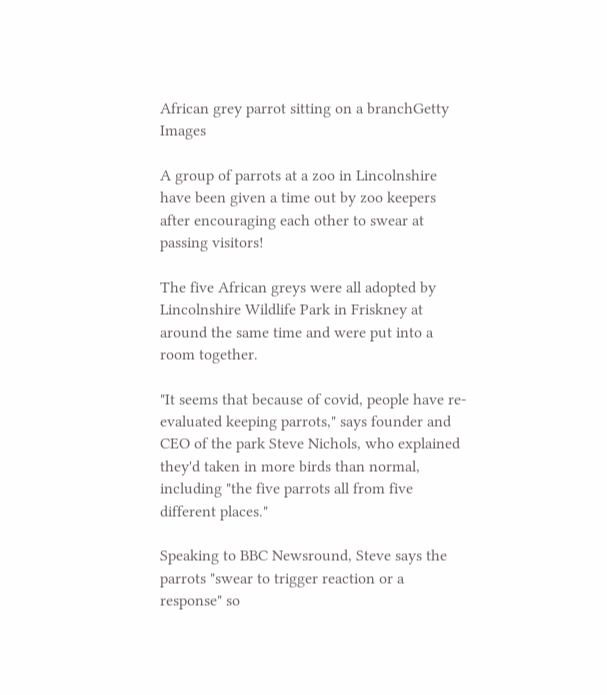African grey parrot sitting on a branchGetty Images

A group of parrots at a zoo in Lincolnshire have been given a time out by zoo keepers after encouraging each other to swear at passing visitors!

The five African greys were all adopted by Lincolnshire Wildlife Park in Friskney at around the same time and were put into a room together.

"It seems that because of covid, people have re-evaluated keeping parrots," says founder and CEO of the park Steve Nichols, who explained they'd taken in more birds than normal, including "the five parrots all from five different places."

Speaking to BBC Newsround, Steve says the parrots "swear to trigger reaction or a response" so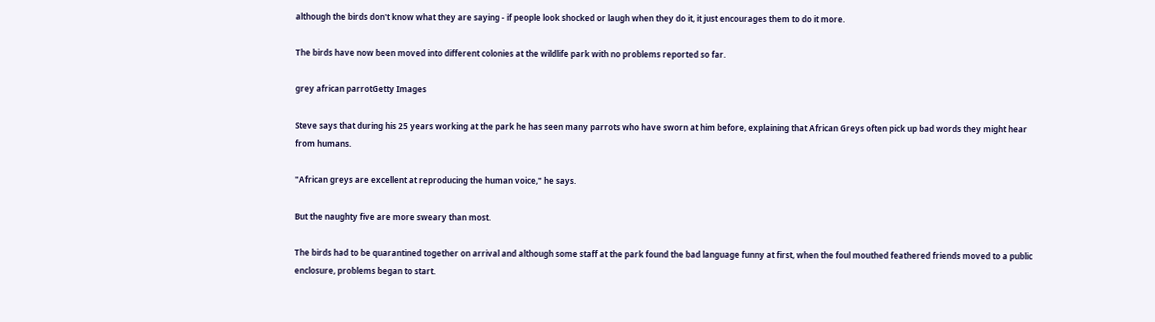although the birds don't know what they are saying - if people look shocked or laugh when they do it, it just encourages them to do it more.

The birds have now been moved into different colonies at the wildlife park with no problems reported so far.

grey african parrotGetty Images

Steve says that during his 25 years working at the park he has seen many parrots who have sworn at him before, explaining that African Greys often pick up bad words they might hear from humans.

"African greys are excellent at reproducing the human voice," he says.

But the naughty five are more sweary than most.

The birds had to be quarantined together on arrival and although some staff at the park found the bad language funny at first, when the foul mouthed feathered friends moved to a public enclosure, problems began to start.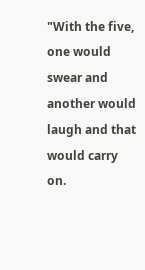"With the five, one would swear and another would laugh and that would carry on.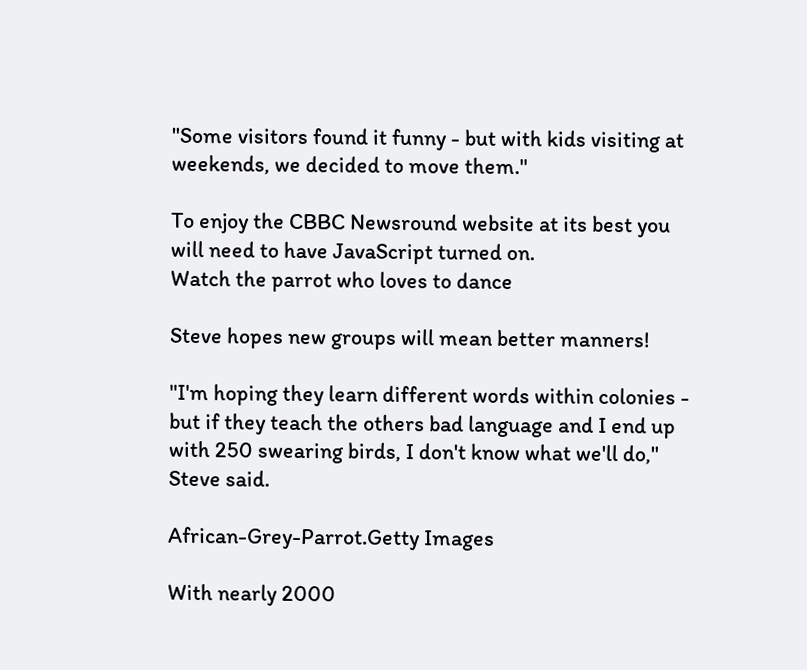"Some visitors found it funny - but with kids visiting at weekends, we decided to move them."

To enjoy the CBBC Newsround website at its best you will need to have JavaScript turned on.
Watch the parrot who loves to dance

Steve hopes new groups will mean better manners!

"I'm hoping they learn different words within colonies - but if they teach the others bad language and I end up with 250 swearing birds, I don't know what we'll do," Steve said.

African-Grey-Parrot.Getty Images

With nearly 2000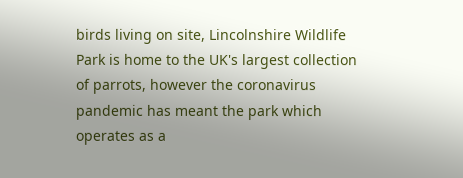birds living on site, Lincolnshire Wildlife Park is home to the UK's largest collection of parrots, however the coronavirus pandemic has meant the park which operates as a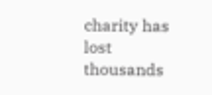charity has lost thousands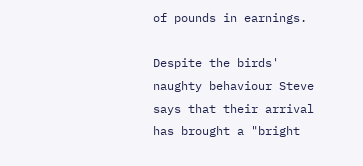of pounds in earnings.

Despite the birds' naughty behaviour Steve says that their arrival has brought a "bright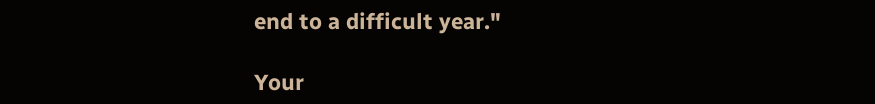end to a difficult year."

Your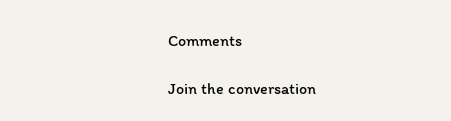Comments

Join the conversation